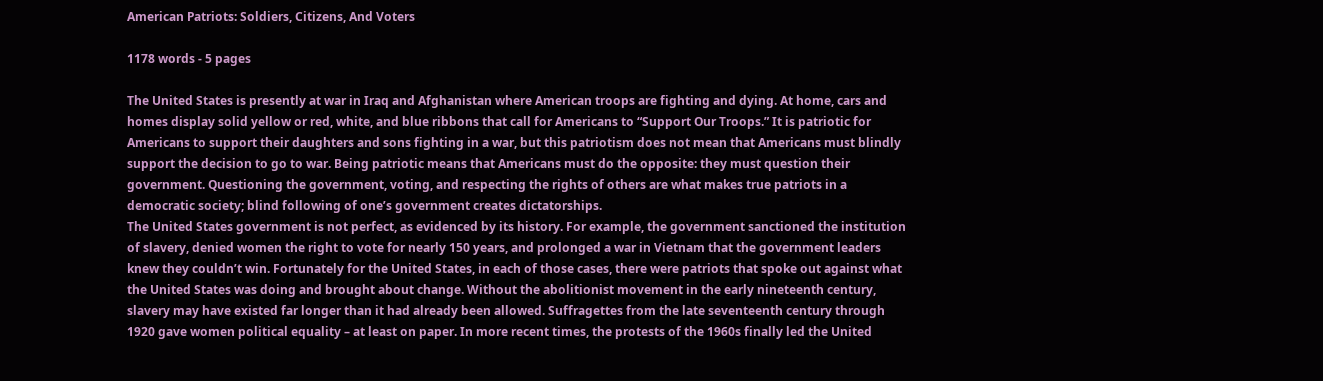American Patriots: Soldiers, Citizens, And Voters

1178 words - 5 pages

The United States is presently at war in Iraq and Afghanistan where American troops are fighting and dying. At home, cars and homes display solid yellow or red, white, and blue ribbons that call for Americans to “Support Our Troops.” It is patriotic for Americans to support their daughters and sons fighting in a war, but this patriotism does not mean that Americans must blindly support the decision to go to war. Being patriotic means that Americans must do the opposite: they must question their government. Questioning the government, voting, and respecting the rights of others are what makes true patriots in a democratic society; blind following of one’s government creates dictatorships.
The United States government is not perfect, as evidenced by its history. For example, the government sanctioned the institution of slavery, denied women the right to vote for nearly 150 years, and prolonged a war in Vietnam that the government leaders knew they couldn’t win. Fortunately for the United States, in each of those cases, there were patriots that spoke out against what the United States was doing and brought about change. Without the abolitionist movement in the early nineteenth century, slavery may have existed far longer than it had already been allowed. Suffragettes from the late seventeenth century through 1920 gave women political equality – at least on paper. In more recent times, the protests of the 1960s finally led the United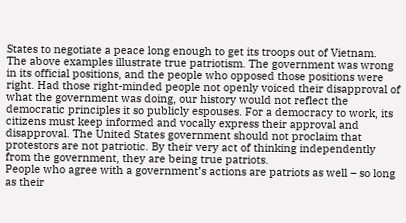States to negotiate a peace long enough to get its troops out of Vietnam.
The above examples illustrate true patriotism. The government was wrong in its official positions, and the people who opposed those positions were right. Had those right-minded people not openly voiced their disapproval of what the government was doing, our history would not reflect the democratic principles it so publicly espouses. For a democracy to work, its citizens must keep informed and vocally express their approval and disapproval. The United States government should not proclaim that protestors are not patriotic. By their very act of thinking independently from the government, they are being true patriots.
People who agree with a government’s actions are patriots as well – so long as their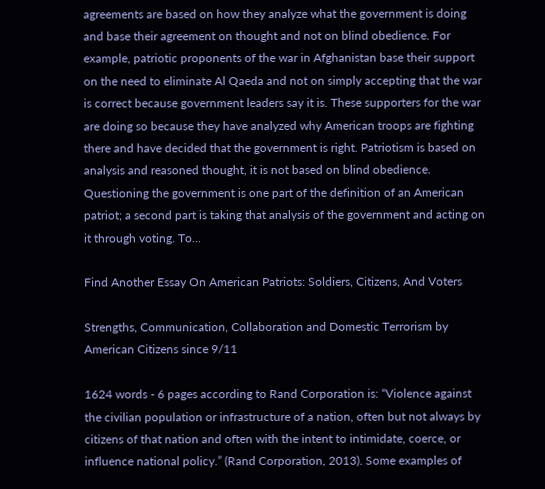agreements are based on how they analyze what the government is doing and base their agreement on thought and not on blind obedience. For example, patriotic proponents of the war in Afghanistan base their support on the need to eliminate Al Qaeda and not on simply accepting that the war is correct because government leaders say it is. These supporters for the war are doing so because they have analyzed why American troops are fighting there and have decided that the government is right. Patriotism is based on analysis and reasoned thought, it is not based on blind obedience.
Questioning the government is one part of the definition of an American patriot; a second part is taking that analysis of the government and acting on it through voting. To...

Find Another Essay On American Patriots: Soldiers, Citizens, And Voters

Strengths, Communication, Collaboration and Domestic Terrorism by American Citizens since 9/11

1624 words - 6 pages according to Rand Corporation is: “Violence against the civilian population or infrastructure of a nation, often but not always by citizens of that nation and often with the intent to intimidate, coerce, or influence national policy.” (Rand Corporation, 2013). Some examples of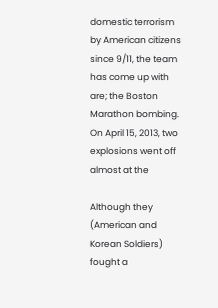domestic terrorism by American citizens since 9/11, the team has come up with are; the Boston Marathon bombing. On April 15, 2013, two explosions went off almost at the

Although they (American and Korean Soldiers) fought a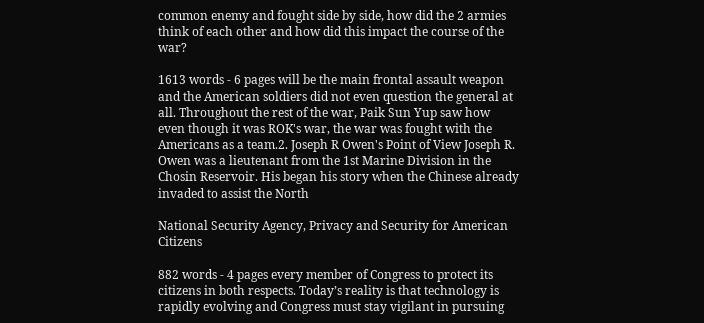common enemy and fought side by side, how did the 2 armies think of each other and how did this impact the course of the war?

1613 words - 6 pages will be the main frontal assault weapon and the American soldiers did not even question the general at all. Throughout the rest of the war, Paik Sun Yup saw how even though it was ROK's war, the war was fought with the Americans as a team.2. Joseph R Owen's Point of View Joseph R. Owen was a lieutenant from the 1st Marine Division in the Chosin Reservoir. His began his story when the Chinese already invaded to assist the North

National Security Agency, Privacy and Security for American Citizens

882 words - 4 pages every member of Congress to protect its citizens in both respects. Today’s reality is that technology is rapidly evolving and Congress must stay vigilant in pursuing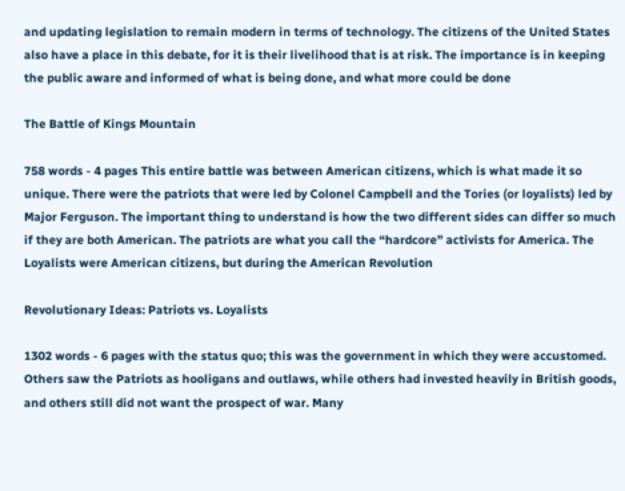and updating legislation to remain modern in terms of technology. The citizens of the United States also have a place in this debate, for it is their livelihood that is at risk. The importance is in keeping the public aware and informed of what is being done, and what more could be done

The Battle of Kings Mountain

758 words - 4 pages This entire battle was between American citizens, which is what made it so unique. There were the patriots that were led by Colonel Campbell and the Tories (or loyalists) led by Major Ferguson. The important thing to understand is how the two different sides can differ so much if they are both American. The patriots are what you call the “hardcore” activists for America. The Loyalists were American citizens, but during the American Revolution

Revolutionary Ideas: Patriots vs. Loyalists

1302 words - 6 pages with the status quo; this was the government in which they were accustomed. Others saw the Patriots as hooligans and outlaws, while others had invested heavily in British goods, and others still did not want the prospect of war. Many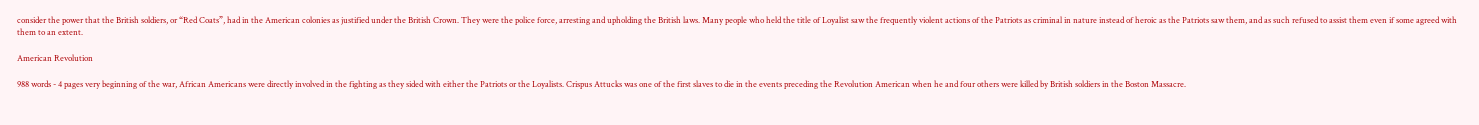consider the power that the British soldiers, or “Red Coats”, had in the American colonies as justified under the British Crown. They were the police force, arresting and upholding the British laws. Many people who held the title of Loyalist saw the frequently violent actions of the Patriots as criminal in nature instead of heroic as the Patriots saw them, and as such refused to assist them even if some agreed with them to an extent.

American Revolution

988 words - 4 pages very beginning of the war, African Americans were directly involved in the fighting as they sided with either the Patriots or the Loyalists. Crispus Attucks was one of the first slaves to die in the events preceding the Revolution American when he and four others were killed by British soldiers in the Boston Massacre.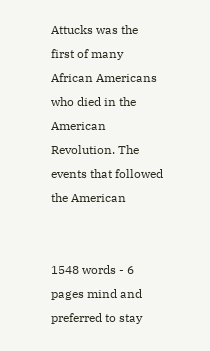Attucks was the first of many African Americans who died in the American Revolution. The events that followed the American


1548 words - 6 pages mind and preferred to stay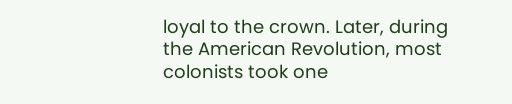loyal to the crown. Later, during the American Revolution, most colonists took one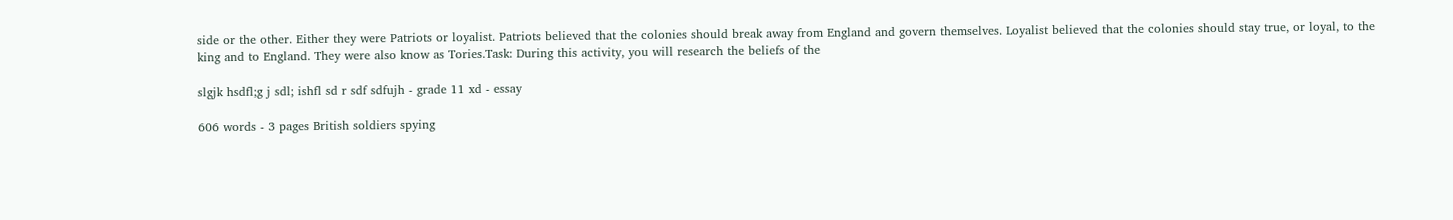side or the other. Either they were Patriots or loyalist. Patriots believed that the colonies should break away from England and govern themselves. Loyalist believed that the colonies should stay true, or loyal, to the king and to England. They were also know as Tories.Task: During this activity, you will research the beliefs of the

slgjk hsdfl;g j sdl; ishfl sd r sdf sdfujh - grade 11 xd - essay

606 words - 3 pages British soldiers spying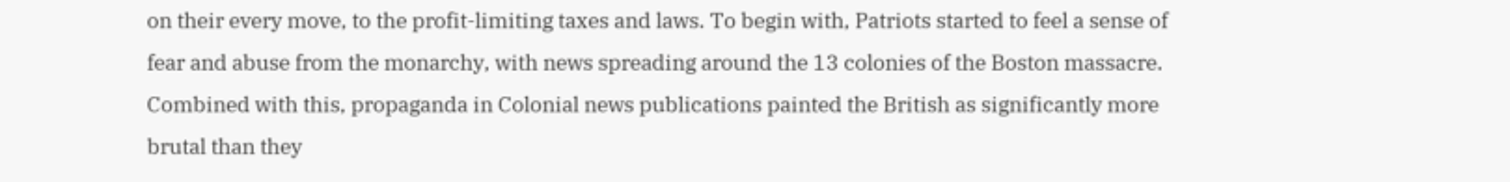on their every move, to the profit-limiting taxes and laws. To begin with, Patriots started to feel a sense of fear and abuse from the monarchy, with news spreading around the 13 colonies of the Boston massacre. Combined with this, propaganda in Colonial news publications painted the British as significantly more brutal than they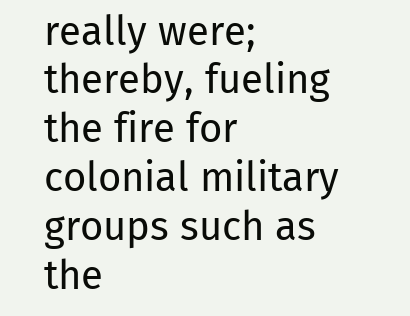really were; thereby, fueling the fire for colonial military groups such as the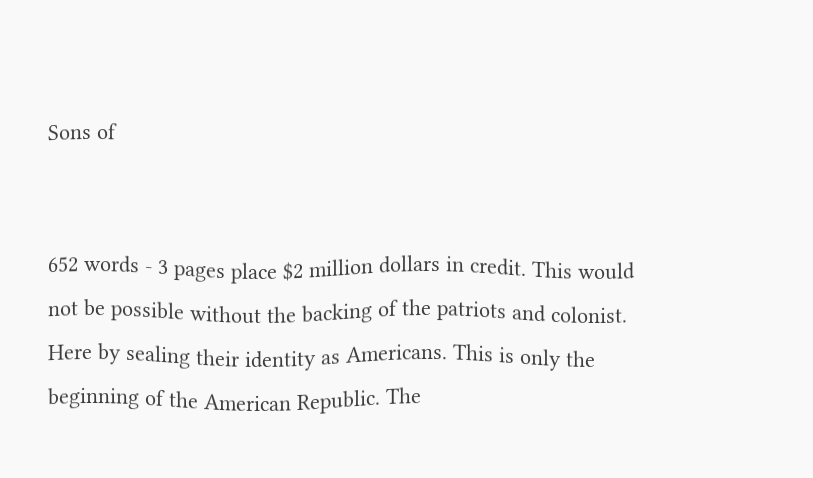Sons of


652 words - 3 pages place $2 million dollars in credit. This would not be possible without the backing of the patriots and colonist. Here by sealing their identity as Americans. This is only the beginning of the American Republic. The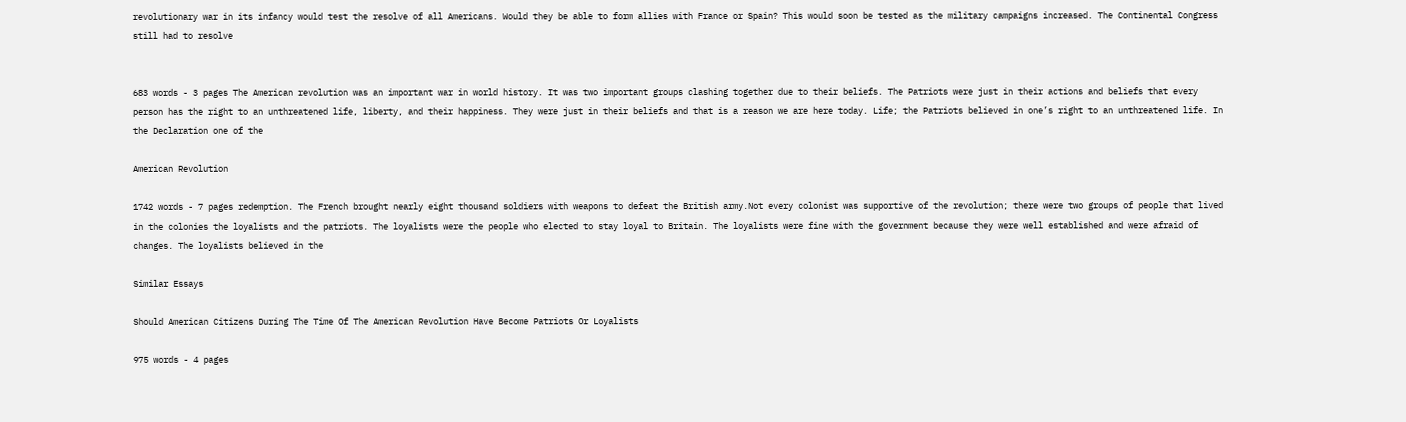revolutionary war in its infancy would test the resolve of all Americans. Would they be able to form allies with France or Spain? This would soon be tested as the military campaigns increased. The Continental Congress still had to resolve


683 words - 3 pages The American revolution was an important war in world history. It was two important groups clashing together due to their beliefs. The Patriots were just in their actions and beliefs that every person has the right to an unthreatened life, liberty, and their happiness. They were just in their beliefs and that is a reason we are here today. Life; the Patriots believed in one’s right to an unthreatened life. In the Declaration one of the

American Revolution

1742 words - 7 pages redemption. The French brought nearly eight thousand soldiers with weapons to defeat the British army.Not every colonist was supportive of the revolution; there were two groups of people that lived in the colonies the loyalists and the patriots. The loyalists were the people who elected to stay loyal to Britain. The loyalists were fine with the government because they were well established and were afraid of changes. The loyalists believed in the

Similar Essays

Should American Citizens During The Time Of The American Revolution Have Become Patriots Or Loyalists

975 words - 4 pages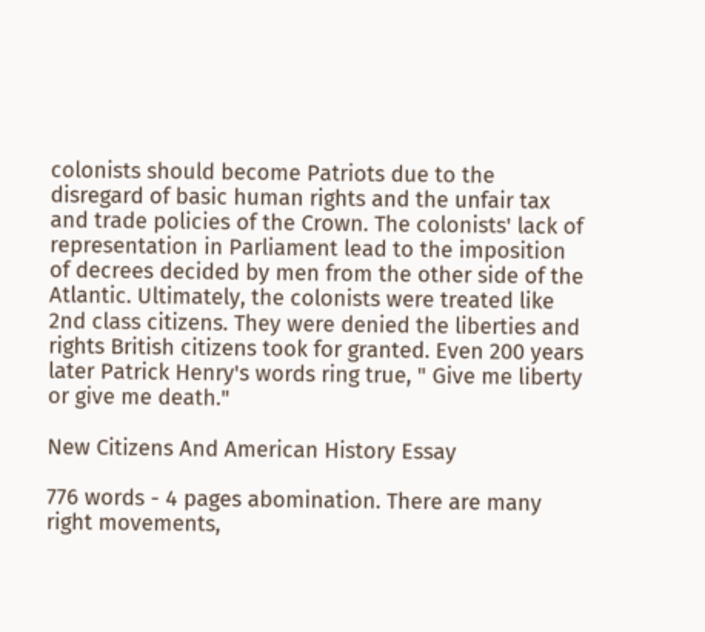colonists should become Patriots due to the disregard of basic human rights and the unfair tax and trade policies of the Crown. The colonists' lack of representation in Parliament lead to the imposition of decrees decided by men from the other side of the Atlantic. Ultimately, the colonists were treated like 2nd class citizens. They were denied the liberties and rights British citizens took for granted. Even 200 years later Patrick Henry's words ring true, " Give me liberty or give me death."

New Citizens And American History Essay

776 words - 4 pages abomination. There are many right movements,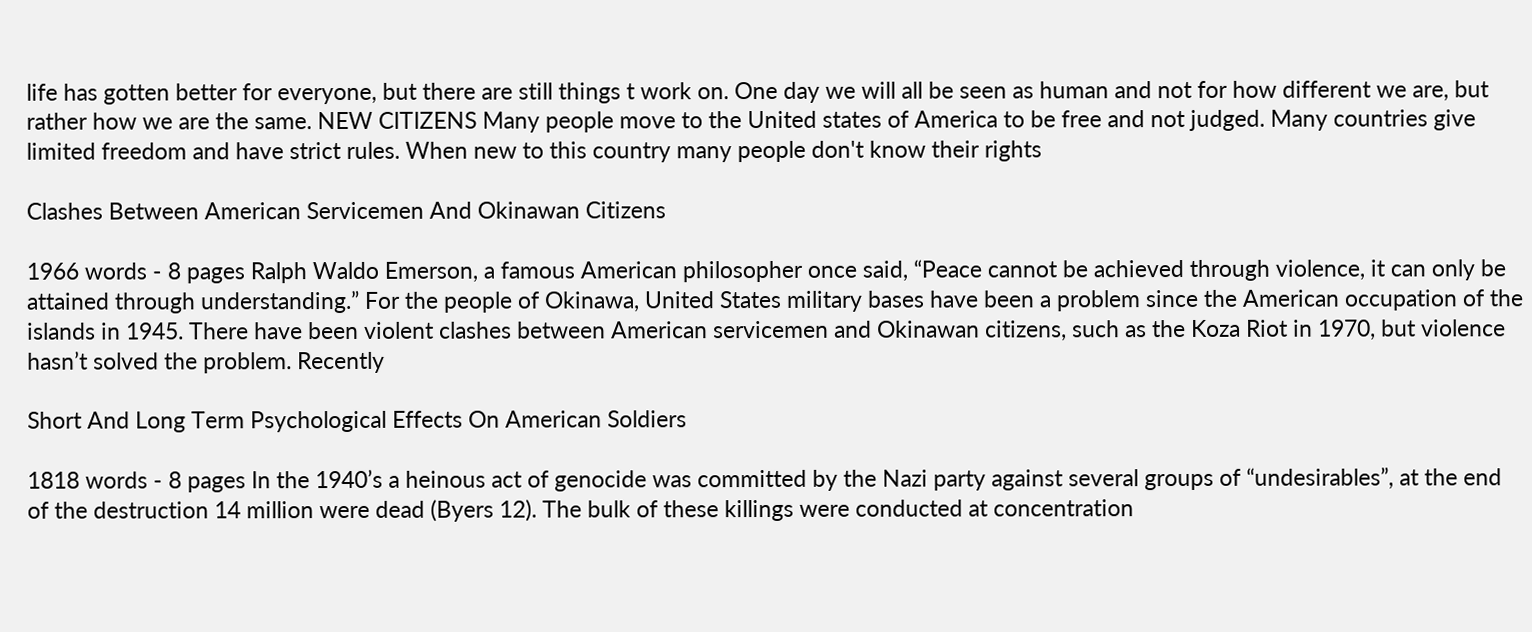life has gotten better for everyone, but there are still things t work on. One day we will all be seen as human and not for how different we are, but rather how we are the same. NEW CITIZENS Many people move to the United states of America to be free and not judged. Many countries give limited freedom and have strict rules. When new to this country many people don't know their rights

Clashes Between American Servicemen And Okinawan Citizens

1966 words - 8 pages Ralph Waldo Emerson, a famous American philosopher once said, “Peace cannot be achieved through violence, it can only be attained through understanding.” For the people of Okinawa, United States military bases have been a problem since the American occupation of the islands in 1945. There have been violent clashes between American servicemen and Okinawan citizens, such as the Koza Riot in 1970, but violence hasn’t solved the problem. Recently

Short And Long Term Psychological Effects On American Soldiers

1818 words - 8 pages In the 1940’s a heinous act of genocide was committed by the Nazi party against several groups of “undesirables”, at the end of the destruction 14 million were dead (Byers 12). The bulk of these killings were conducted at concentration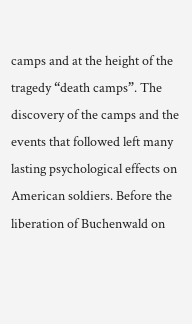camps and at the height of the tragedy “death camps”. The discovery of the camps and the events that followed left many lasting psychological effects on American soldiers. Before the liberation of Buchenwald on